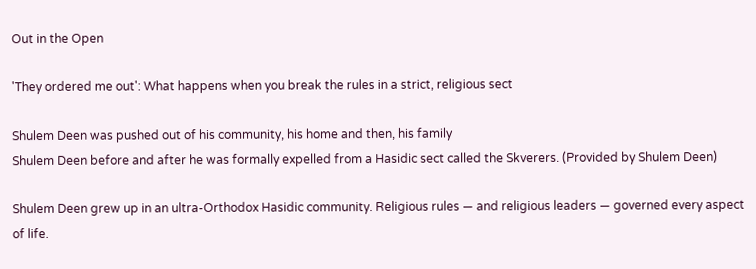Out in the Open

'They ordered me out': What happens when you break the rules in a strict, religious sect

Shulem Deen was pushed out of his community, his home and then, his family
Shulem Deen before and after he was formally expelled from a Hasidic sect called the Skverers. (Provided by Shulem Deen)

Shulem Deen grew up in an ultra-Orthodox Hasidic community. Religious rules — and religious leaders — governed every aspect of life.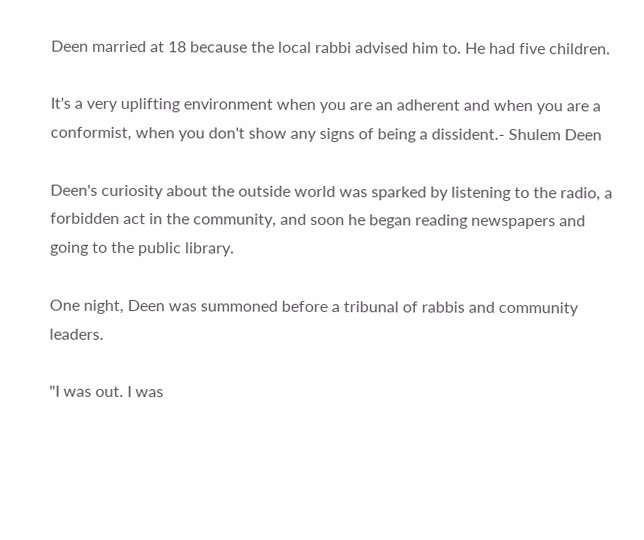Deen married at 18 because the local rabbi advised him to. He had five children.

It's a very uplifting environment when you are an adherent and when you are a conformist, when you don't show any signs of being a dissident.- Shulem Deen

Deen's curiosity about the outside world was sparked by listening to the radio, a forbidden act in the community, and soon he began reading newspapers and going to the public library.

One night, Deen was summoned before a tribunal of rabbis and community leaders.

"I was out. I was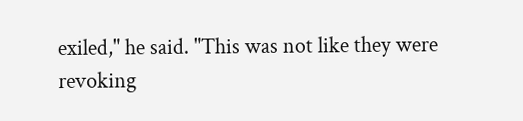exiled," he said. "This was not like they were revoking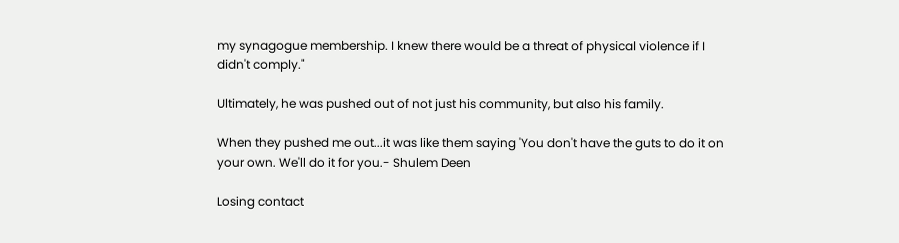my synagogue membership. I knew there would be a threat of physical violence if I didn't comply."

Ultimately, he was pushed out of not just his community, but also his family.

When they pushed me out...it was like them saying 'You don't have the guts to do it on your own. We'll do it for you.- Shulem Deen

Losing contact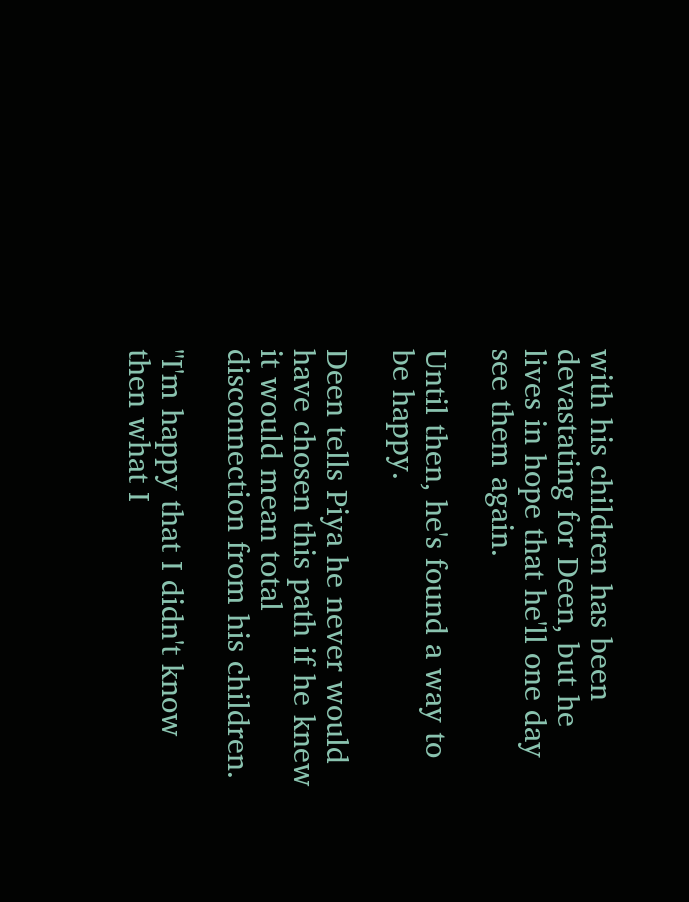with his children has been devastating for Deen, but he lives in hope that he'll one day see them again.

Until then, he's found a way to be happy.

Deen tells Piya he never would have chosen this path if he knew it would mean total disconnection from his children.

"I'm happy that I didn't know then what I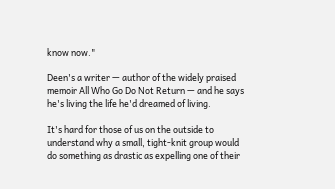know now."

Deen's a writer — author of the widely praised memoir All Who Go Do Not Return — and he says he's living the life he'd dreamed of living.

It's hard for those of us on the outside to understand why a small, tight-knit group would do something as drastic as expelling one of their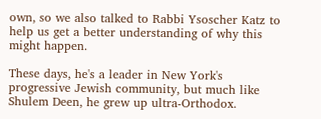own, so we also talked to Rabbi Ysoscher Katz to help us get a better understanding of why this might happen.

These days, he's a leader in New York's progressive Jewish community, but much like Shulem Deen, he grew up ultra-Orthodox.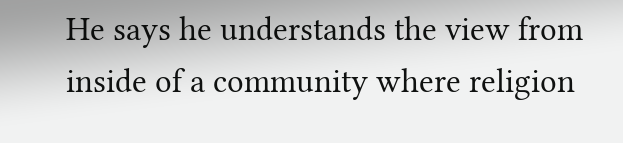He says he understands the view from inside of a community where religion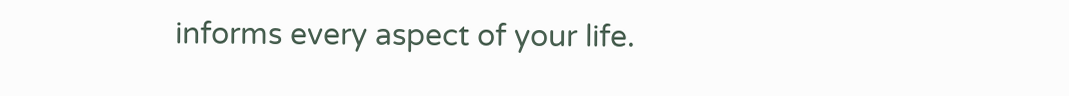informs every aspect of your life.